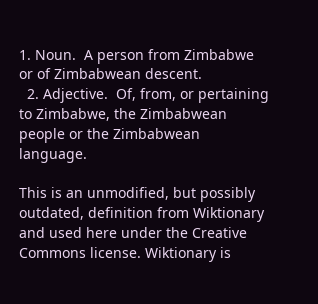1. Noun.  A person from Zimbabwe or of Zimbabwean descent.
  2. Adjective.  Of, from, or pertaining to Zimbabwe, the Zimbabwean people or the Zimbabwean language.

This is an unmodified, but possibly outdated, definition from Wiktionary and used here under the Creative Commons license. Wiktionary is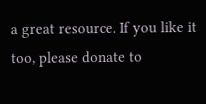a great resource. If you like it too, please donate to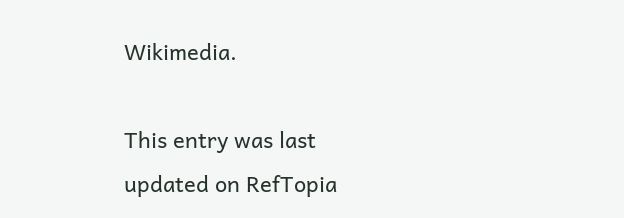Wikimedia.

This entry was last updated on RefTopia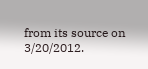from its source on 3/20/2012.